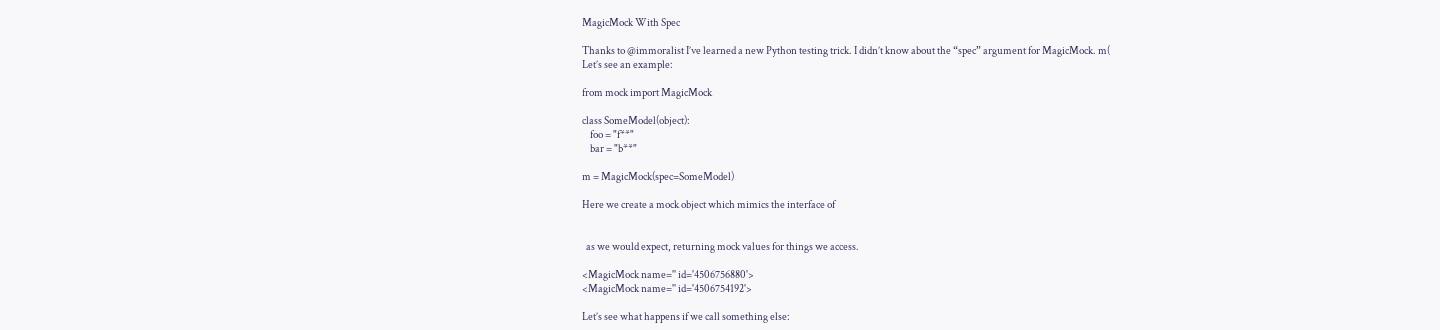MagicMock With Spec

Thanks to @immoralist I’ve learned a new Python testing trick. I didn’t know about the “spec” argument for MagicMock. m(
Let’s see an example:

from mock import MagicMock

class SomeModel(object):
    foo = "f**"
    bar = "b**"

m = MagicMock(spec=SomeModel)

Here we create a mock object which mimics the interface of


  as we would expect, returning mock values for things we access.

<MagicMock name='' id='4506756880'>
<MagicMock name='' id='4506754192'>

Let’s see what happens if we call something else: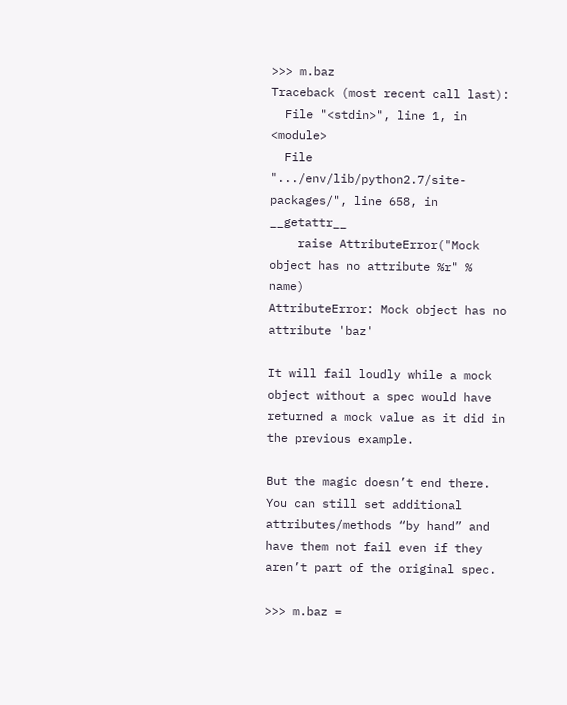>>> m.baz
Traceback (most recent call last):
  File "<stdin>", line 1, in <module>
  File ".../env/lib/python2.7/site-packages/", line 658, in __getattr__
    raise AttributeError("Mock object has no attribute %r" % name)
AttributeError: Mock object has no attribute 'baz'

It will fail loudly while a mock object without a spec would have returned a mock value as it did in the previous example.

But the magic doesn’t end there. You can still set additional attributes/methods “by hand” and have them not fail even if they aren’t part of the original spec.

>>> m.baz =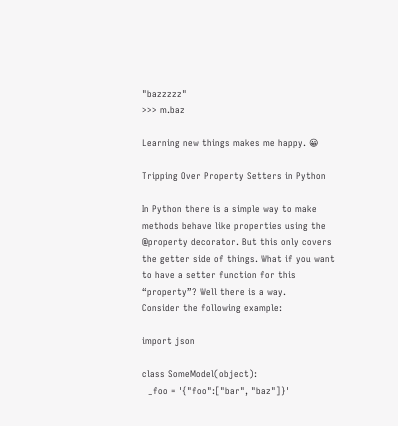"bazzzzz"
>>> m.baz

Learning new things makes me happy. 😀

Tripping Over Property Setters in Python

In Python there is a simple way to make methods behave like properties using the @property decorator. But this only covers the getter side of things. What if you want to have a setter function for this “property”? Well there is a way.
Consider the following example:

import json

class SomeModel(object):
  _foo = '{"foo":["bar", "baz"]}'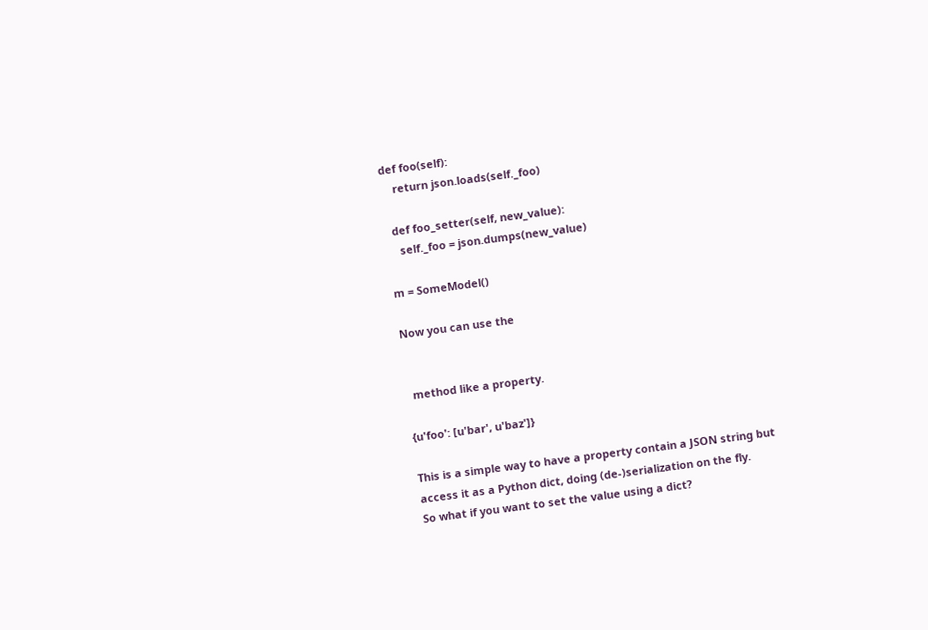def foo(self):
    return json.loads(self._foo)

  def foo_setter(self, new_value):
    self._foo = json.dumps(new_value)

m = SomeModel()

Now you can use the


  method like a property.

{u'foo': [u'bar', u'baz']}

This is a simple way to have a property contain a JSON string but access it as a Python dict, doing (de-)serialization on the fly.
So what if you want to set the value using a dict?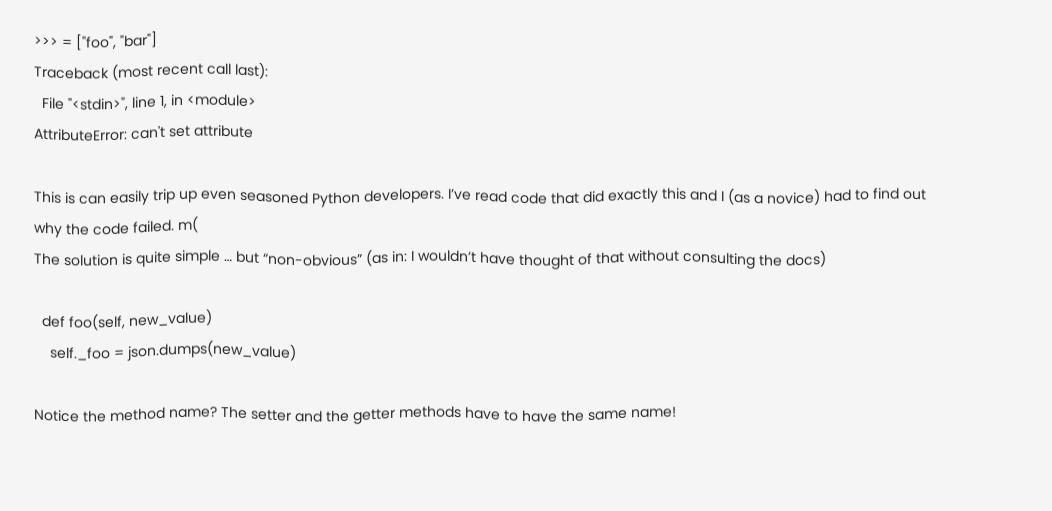>>> = ["foo", "bar"]
Traceback (most recent call last):
  File "<stdin>", line 1, in <module>
AttributeError: can't set attribute

This is can easily trip up even seasoned Python developers. I’ve read code that did exactly this and I (as a novice) had to find out why the code failed. m(
The solution is quite simple … but “non-obvious” (as in: I wouldn’t have thought of that without consulting the docs)

  def foo(self, new_value)
    self._foo = json.dumps(new_value)

Notice the method name? The setter and the getter methods have to have the same name!